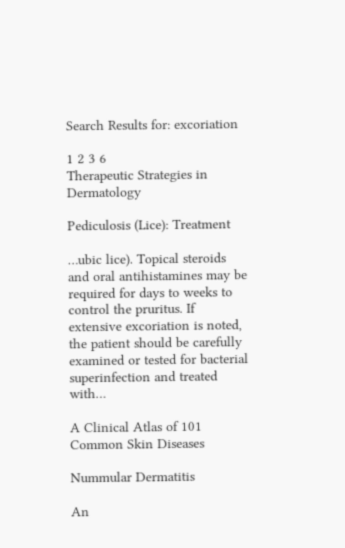Search Results for: excoriation

1 2 3 6
Therapeutic Strategies in Dermatology

Pediculosis (Lice): Treatment

…ubic lice). Topical steroids and oral antihistamines may be required for days to weeks to control the pruritus. If extensive excoriation is noted, the patient should be carefully examined or tested for bacterial superinfection and treated with…

A Clinical Atlas of 101 Common Skin Diseases

Nummular Dermatitis

An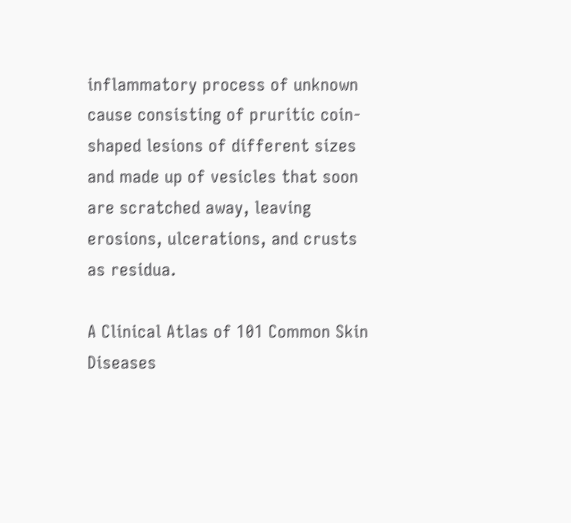inflammatory process of unknown cause consisting of pruritic coin-shaped lesions of different sizes and made up of vesicles that soon are scratched away, leaving erosions, ulcerations, and crusts as residua.

A Clinical Atlas of 101 Common Skin Diseases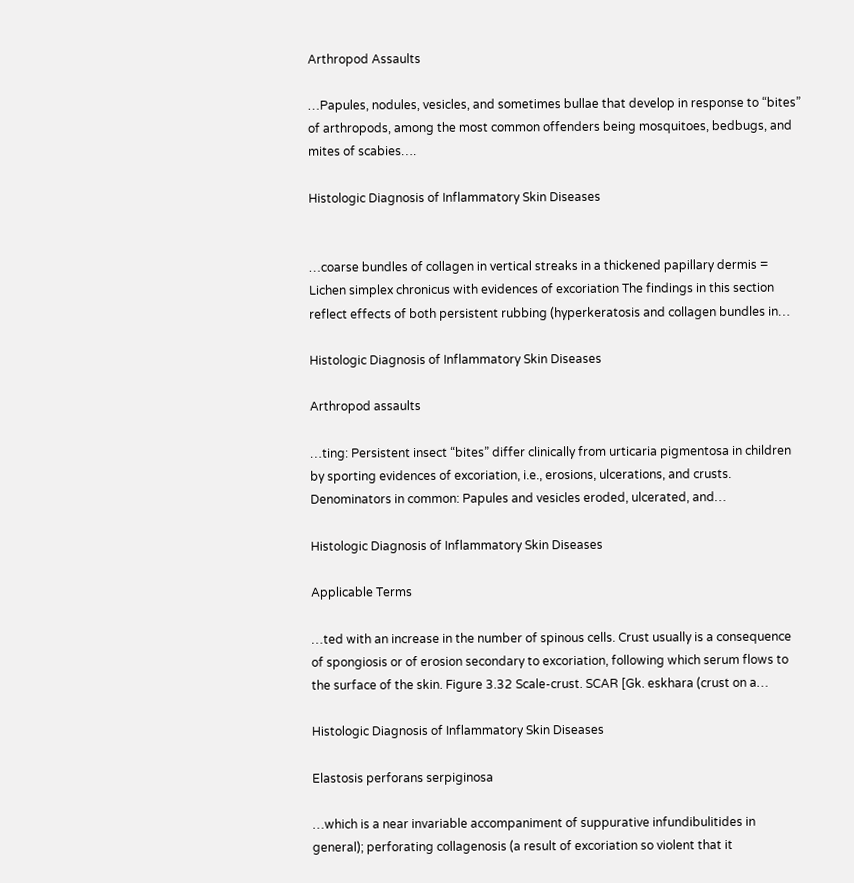Arthropod Assaults

…Papules, nodules, vesicles, and sometimes bullae that develop in response to “bites” of arthropods, among the most common offenders being mosquitoes, bedbugs, and mites of scabies….

Histologic Diagnosis of Inflammatory Skin Diseases


…coarse bundles of collagen in vertical streaks in a thickened papillary dermis = Lichen simplex chronicus with evidences of excoriation The findings in this section reflect effects of both persistent rubbing (hyperkeratosis and collagen bundles in…

Histologic Diagnosis of Inflammatory Skin Diseases

Arthropod assaults

…ting: Persistent insect “bites” differ clinically from urticaria pigmentosa in children by sporting evidences of excoriation, i.e., erosions, ulcerations, and crusts. Denominators in common: Papules and vesicles eroded, ulcerated, and…

Histologic Diagnosis of Inflammatory Skin Diseases

Applicable Terms

…ted with an increase in the number of spinous cells. Crust usually is a consequence of spongiosis or of erosion secondary to excoriation, following which serum flows to the surface of the skin. Figure 3.32 Scale-crust. SCAR [Gk. eskhara (crust on a…

Histologic Diagnosis of Inflammatory Skin Diseases

Elastosis perforans serpiginosa

…which is a near invariable accompaniment of suppurative infundibulitides in general); perforating collagenosis (a result of excoriation so violent that it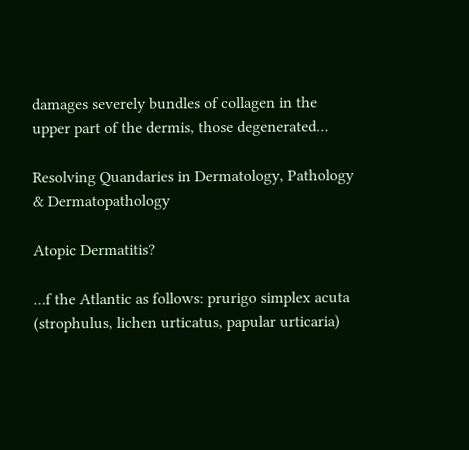damages severely bundles of collagen in the upper part of the dermis, those degenerated…

Resolving Quandaries in Dermatology, Pathology & Dermatopathology

Atopic Dermatitis?

…f the Atlantic as follows: prurigo simplex acuta (strophulus, lichen urticatus, papular urticaria)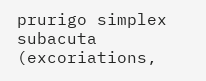prurigo simplex subacuta (excoriations,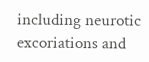including neurotic excoriations and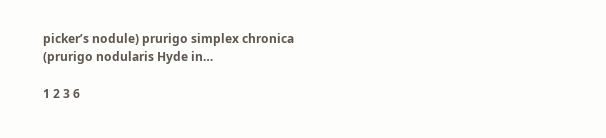picker’s nodule) prurigo simplex chronica (prurigo nodularis Hyde in…

1 2 3 6